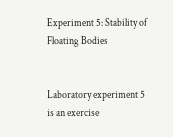Experiment 5: Stability of Floating Bodies


Laboratory experiment 5 is an exercise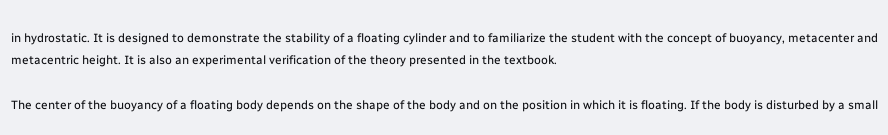in hydrostatic. It is designed to demonstrate the stability of a floating cylinder and to familiarize the student with the concept of buoyancy, metacenter and metacentric height. It is also an experimental verification of the theory presented in the textbook.

The center of the buoyancy of a floating body depends on the shape of the body and on the position in which it is floating. If the body is disturbed by a small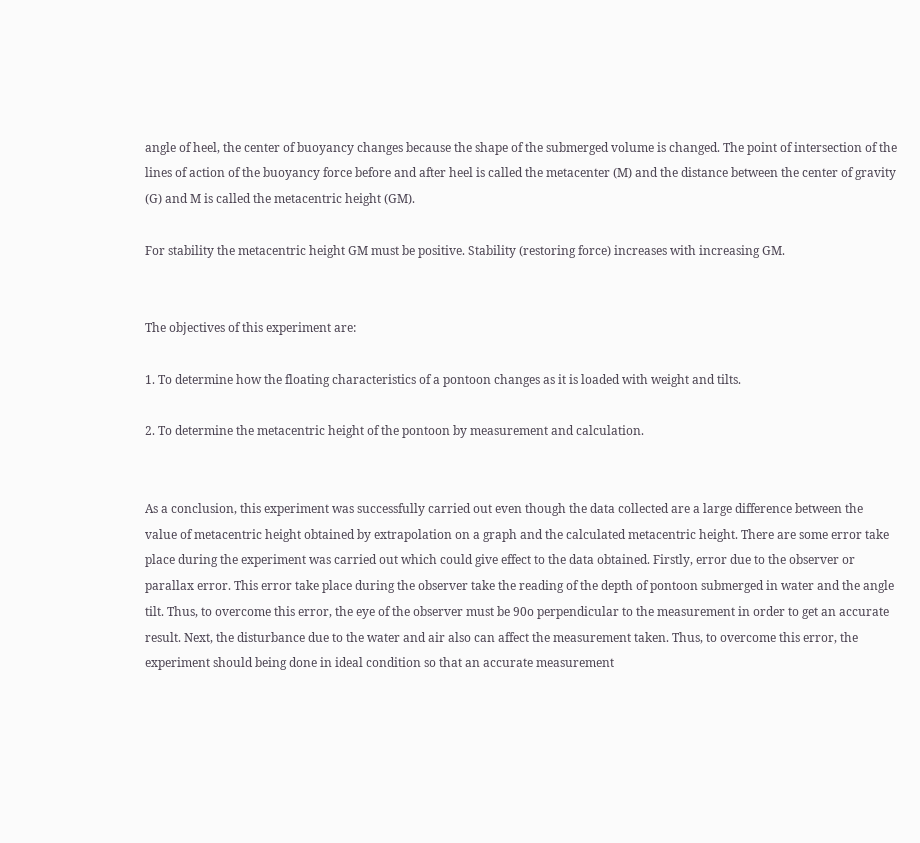angle of heel, the center of buoyancy changes because the shape of the submerged volume is changed. The point of intersection of the lines of action of the buoyancy force before and after heel is called the metacenter (M) and the distance between the center of gravity (G) and M is called the metacentric height (GM).

For stability the metacentric height GM must be positive. Stability (restoring force) increases with increasing GM.


The objectives of this experiment are:

1. To determine how the floating characteristics of a pontoon changes as it is loaded with weight and tilts.

2. To determine the metacentric height of the pontoon by measurement and calculation.


As a conclusion, this experiment was successfully carried out even though the data collected are a large difference between the value of metacentric height obtained by extrapolation on a graph and the calculated metacentric height. There are some error take place during the experiment was carried out which could give effect to the data obtained. Firstly, error due to the observer or parallax error. This error take place during the observer take the reading of the depth of pontoon submerged in water and the angle tilt. Thus, to overcome this error, the eye of the observer must be 90o perpendicular to the measurement in order to get an accurate result. Next, the disturbance due to the water and air also can affect the measurement taken. Thus, to overcome this error, the experiment should being done in ideal condition so that an accurate measurement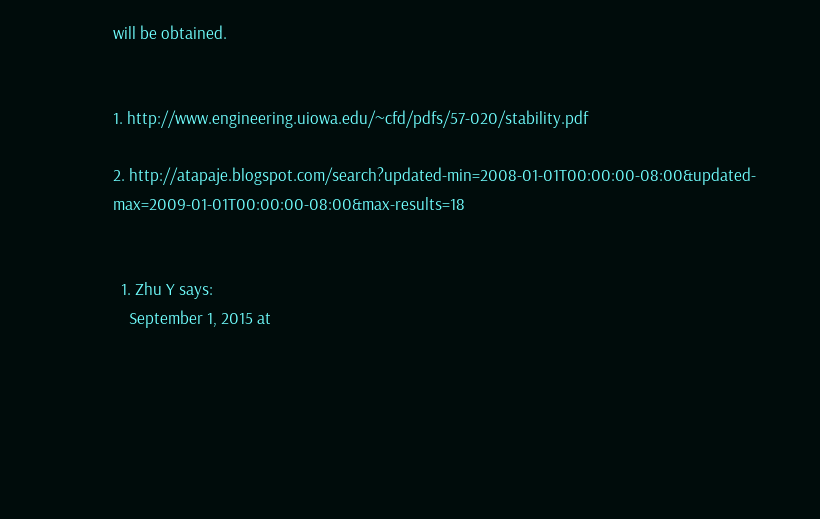will be obtained.


1. http://www.engineering.uiowa.edu/~cfd/pdfs/57-020/stability.pdf

2. http://atapaje.blogspot.com/search?updated-min=2008-01-01T00:00:00-08:00&updated-max=2009-01-01T00:00:00-08:00&max-results=18


  1. Zhu Y says:
    September 1, 2015 at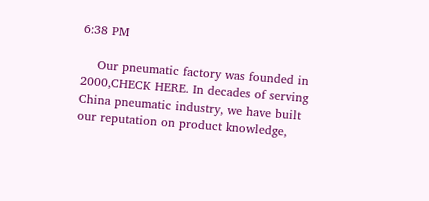6:38 PM

    Our pneumatic factory was founded in 2000,CHECK HERE. In decades of serving China pneumatic industry, we have built our reputation on product knowledge,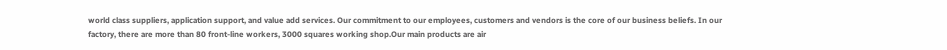world class suppliers, application support, and value add services. Our commitment to our employees, customers and vendors is the core of our business beliefs. In our factory, there are more than 80 front-line workers, 3000 squares working shop.Our main products are air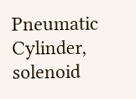Pneumatic Cylinder, solenoid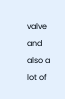valve and also a lot of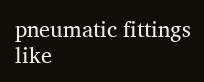pneumatic fittings like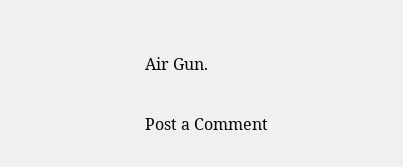Air Gun.

Post a Comment